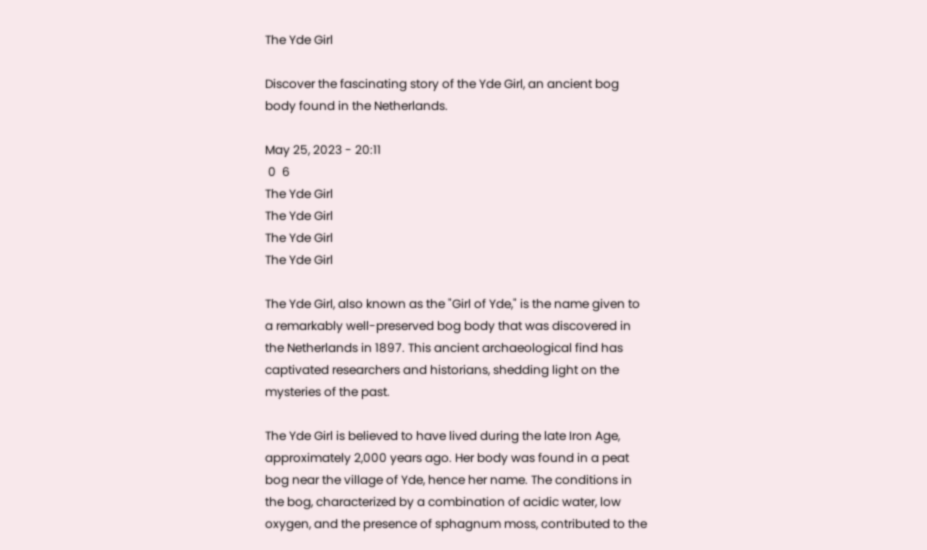The Yde Girl

Discover the fascinating story of the Yde Girl, an ancient bog body found in the Netherlands.

May 25, 2023 - 20:11
 0  6
The Yde Girl
The Yde Girl
The Yde Girl
The Yde Girl

The Yde Girl, also known as the "Girl of Yde," is the name given to a remarkably well-preserved bog body that was discovered in the Netherlands in 1897. This ancient archaeological find has captivated researchers and historians, shedding light on the mysteries of the past.

The Yde Girl is believed to have lived during the late Iron Age, approximately 2,000 years ago. Her body was found in a peat bog near the village of Yde, hence her name. The conditions in the bog, characterized by a combination of acidic water, low oxygen, and the presence of sphagnum moss, contributed to the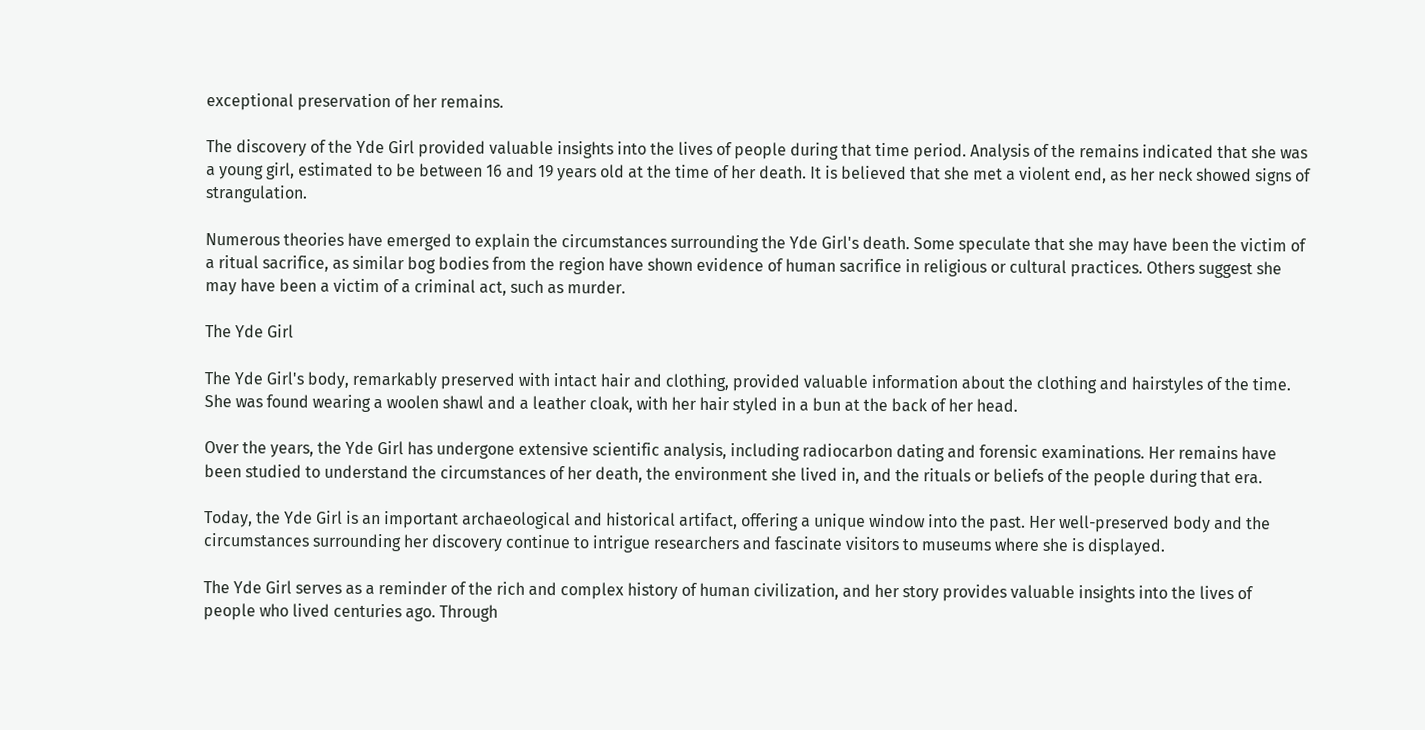exceptional preservation of her remains.

The discovery of the Yde Girl provided valuable insights into the lives of people during that time period. Analysis of the remains indicated that she was a young girl, estimated to be between 16 and 19 years old at the time of her death. It is believed that she met a violent end, as her neck showed signs of strangulation.

Numerous theories have emerged to explain the circumstances surrounding the Yde Girl's death. Some speculate that she may have been the victim of a ritual sacrifice, as similar bog bodies from the region have shown evidence of human sacrifice in religious or cultural practices. Others suggest she may have been a victim of a criminal act, such as murder.

The Yde Girl

The Yde Girl's body, remarkably preserved with intact hair and clothing, provided valuable information about the clothing and hairstyles of the time. She was found wearing a woolen shawl and a leather cloak, with her hair styled in a bun at the back of her head.

Over the years, the Yde Girl has undergone extensive scientific analysis, including radiocarbon dating and forensic examinations. Her remains have been studied to understand the circumstances of her death, the environment she lived in, and the rituals or beliefs of the people during that era.

Today, the Yde Girl is an important archaeological and historical artifact, offering a unique window into the past. Her well-preserved body and the circumstances surrounding her discovery continue to intrigue researchers and fascinate visitors to museums where she is displayed.

The Yde Girl serves as a reminder of the rich and complex history of human civilization, and her story provides valuable insights into the lives of people who lived centuries ago. Through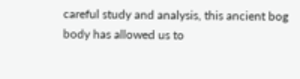careful study and analysis, this ancient bog body has allowed us to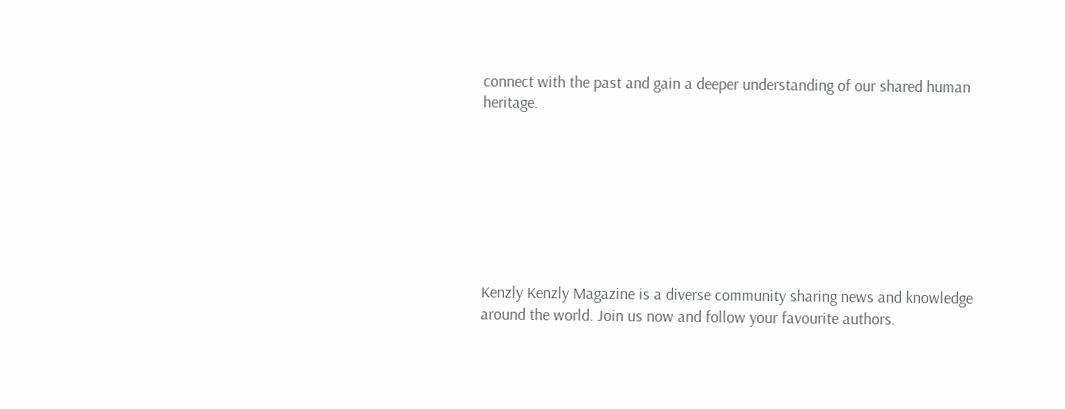connect with the past and gain a deeper understanding of our shared human heritage.








Kenzly Kenzly Magazine is a diverse community sharing news and knowledge around the world. Join us now and follow your favourite authors.